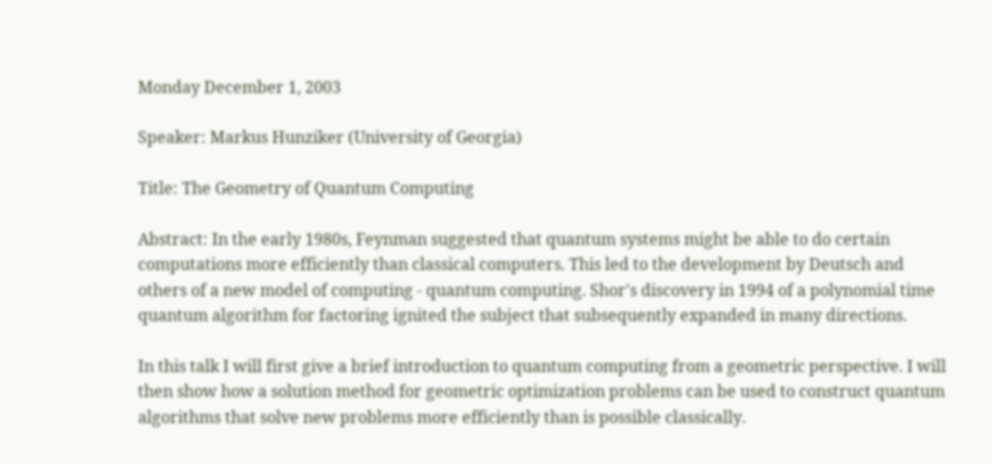Monday December 1, 2003

Speaker: Markus Hunziker (University of Georgia)

Title: The Geometry of Quantum Computing

Abstract: In the early 1980s, Feynman suggested that quantum systems might be able to do certain computations more efficiently than classical computers. This led to the development by Deutsch and others of a new model of computing - quantum computing. Shor's discovery in 1994 of a polynomial time quantum algorithm for factoring ignited the subject that subsequently expanded in many directions.

In this talk I will first give a brief introduction to quantum computing from a geometric perspective. I will then show how a solution method for geometric optimization problems can be used to construct quantum algorithms that solve new problems more efficiently than is possible classically.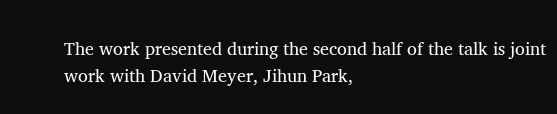The work presented during the second half of the talk is joint work with David Meyer, Jihun Park,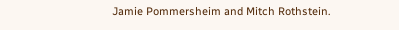Jamie Pommersheim and Mitch Rothstein.